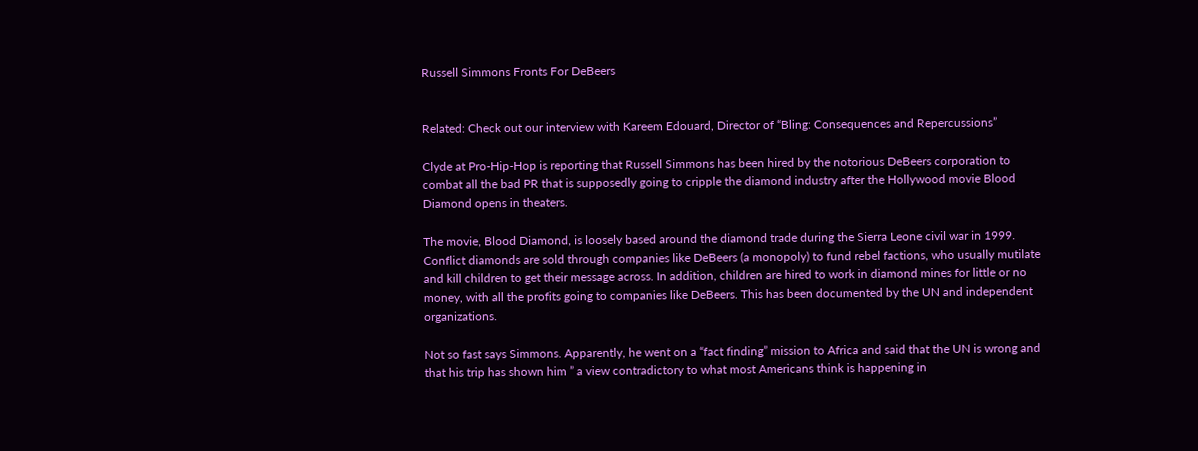Russell Simmons Fronts For DeBeers


Related: Check out our interview with Kareem Edouard, Director of “Bling: Consequences and Repercussions”

Clyde at Pro-Hip-Hop is reporting that Russell Simmons has been hired by the notorious DeBeers corporation to combat all the bad PR that is supposedly going to cripple the diamond industry after the Hollywood movie Blood Diamond opens in theaters.

The movie, Blood Diamond, is loosely based around the diamond trade during the Sierra Leone civil war in 1999. Conflict diamonds are sold through companies like DeBeers (a monopoly) to fund rebel factions, who usually mutilate and kill children to get their message across. In addition, children are hired to work in diamond mines for little or no money, with all the profits going to companies like DeBeers. This has been documented by the UN and independent organizations.

Not so fast says Simmons. Apparently, he went on a “fact finding” mission to Africa and said that the UN is wrong and that his trip has shown him ” a view contradictory to what most Americans think is happening in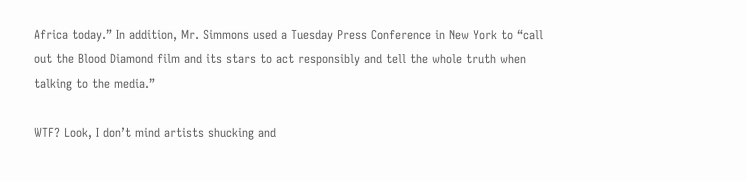Africa today.” In addition, Mr. Simmons used a Tuesday Press Conference in New York to “call out the Blood Diamond film and its stars to act responsibly and tell the whole truth when talking to the media.”

WTF? Look, I don’t mind artists shucking and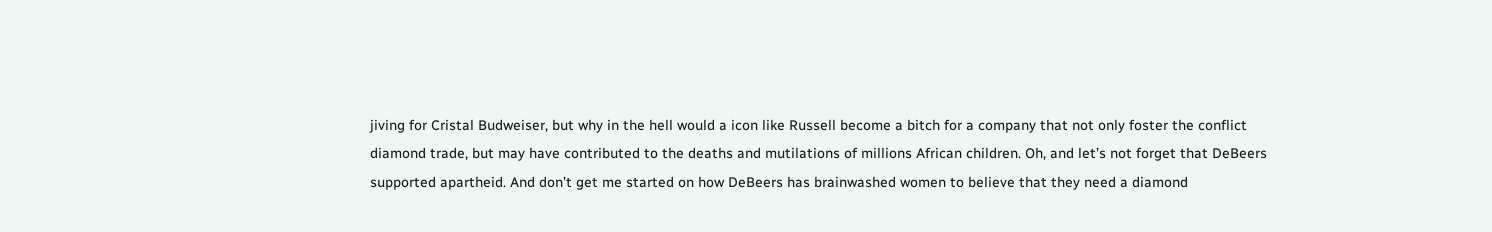jiving for Cristal Budweiser, but why in the hell would a icon like Russell become a bitch for a company that not only foster the conflict diamond trade, but may have contributed to the deaths and mutilations of millions African children. Oh, and let’s not forget that DeBeers supported apartheid. And don’t get me started on how DeBeers has brainwashed women to believe that they need a diamond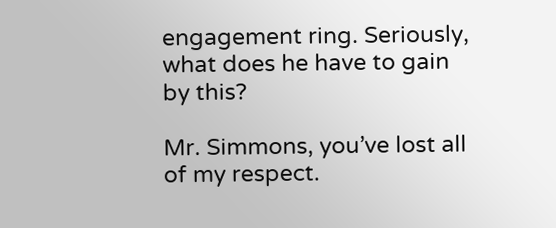engagement ring. Seriously, what does he have to gain by this?

Mr. Simmons, you’ve lost all of my respect.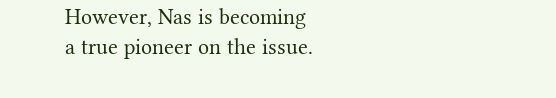However, Nas is becoming a true pioneer on the issue.